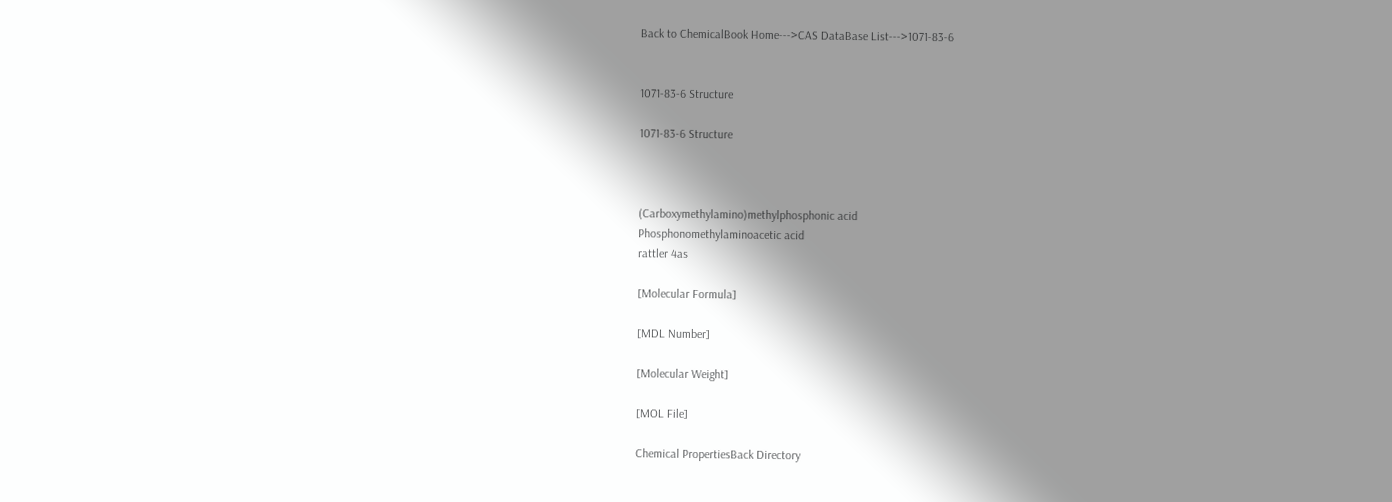Back to ChemicalBook Home--->CAS DataBase List--->1071-83-6


1071-83-6 Structure

1071-83-6 Structure



(Carboxymethylamino)methylphosphonic acid
Phosphonomethylaminoacetic acid
rattler 4as

[Molecular Formula]

[MDL Number]

[Molecular Weight]

[MOL File]

Chemical PropertiesBack Directory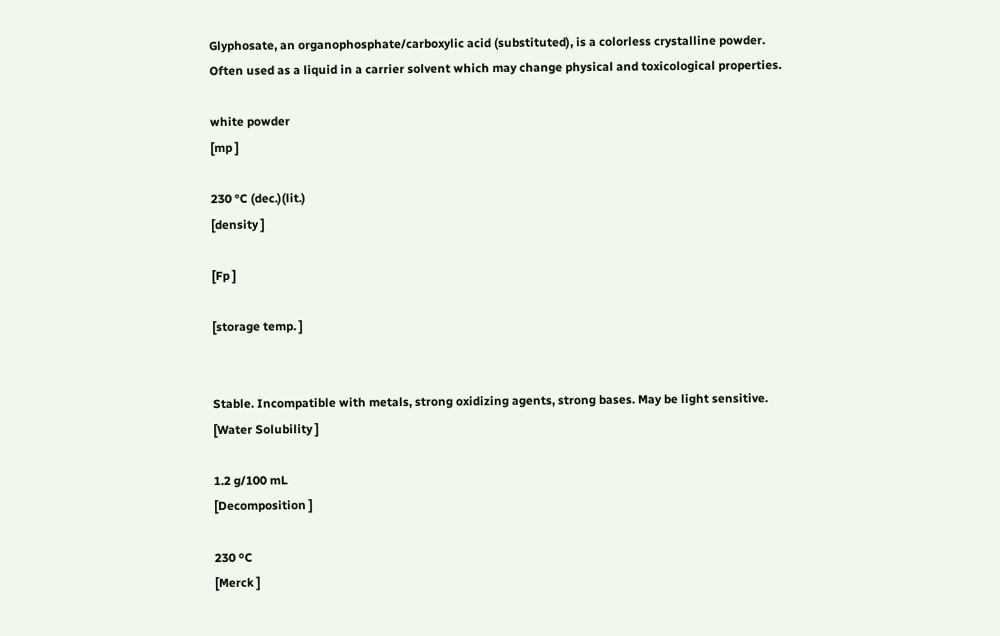Glyphosate, an organophosphate/carboxylic acid (substituted), is a colorless crystalline powder. Often used as a liquid in a carrier solvent which may change physical and toxicological properties.

white powder
[mp ]

230 °C (dec.)(lit.)
[density ]

[Fp ]

[storage temp. ]


Stable. Incompatible with metals, strong oxidizing agents, strong bases. May be light sensitive.
[Water Solubility ]

1.2 g/100 mL
[Decomposition ]

230 ºC
[Merck ]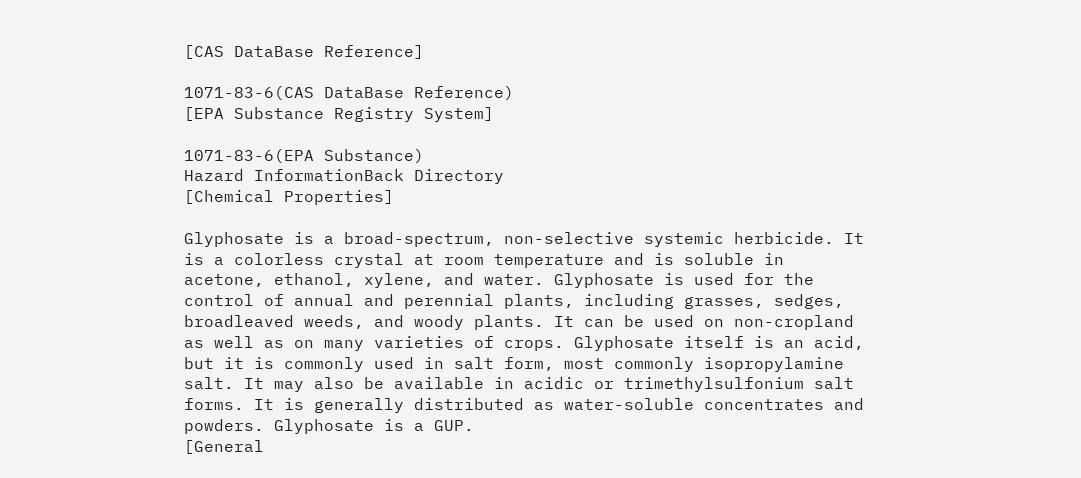[CAS DataBase Reference]

1071-83-6(CAS DataBase Reference)
[EPA Substance Registry System]

1071-83-6(EPA Substance)
Hazard InformationBack Directory
[Chemical Properties]

Glyphosate is a broad-spectrum, non-selective systemic herbicide. It is a colorless crystal at room temperature and is soluble in acetone, ethanol, xylene, and water. Glyphosate is used for the control of annual and perennial plants, including grasses, sedges, broadleaved weeds, and woody plants. It can be used on non-cropland as well as on many varieties of crops. Glyphosate itself is an acid, but it is commonly used in salt form, most commonly isopropylamine salt. It may also be available in acidic or trimethylsulfonium salt forms. It is generally distributed as water-soluble concentrates and powders. Glyphosate is a GUP.
[General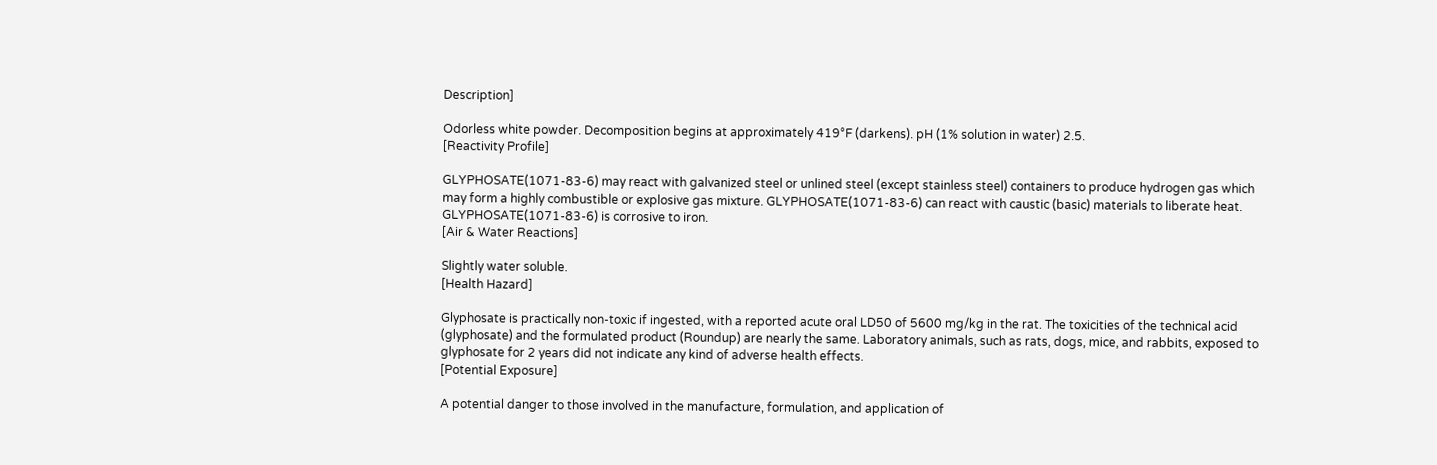Description]

Odorless white powder. Decomposition begins at approximately 419°F (darkens). pH (1% solution in water) 2.5.
[Reactivity Profile]

GLYPHOSATE(1071-83-6) may react with galvanized steel or unlined steel (except stainless steel) containers to produce hydrogen gas which may form a highly combustible or explosive gas mixture. GLYPHOSATE(1071-83-6) can react with caustic (basic) materials to liberate heat. GLYPHOSATE(1071-83-6) is corrosive to iron.
[Air & Water Reactions]

Slightly water soluble.
[Health Hazard]

Glyphosate is practically non-toxic if ingested, with a reported acute oral LD50 of 5600 mg/kg in the rat. The toxicities of the technical acid (glyphosate) and the formulated product (Roundup) are nearly the same. Laboratory animals, such as rats, dogs, mice, and rabbits, exposed to glyphosate for 2 years did not indicate any kind of adverse health effects.
[Potential Exposure]

A potential danger to those involved in the manufacture, formulation, and application of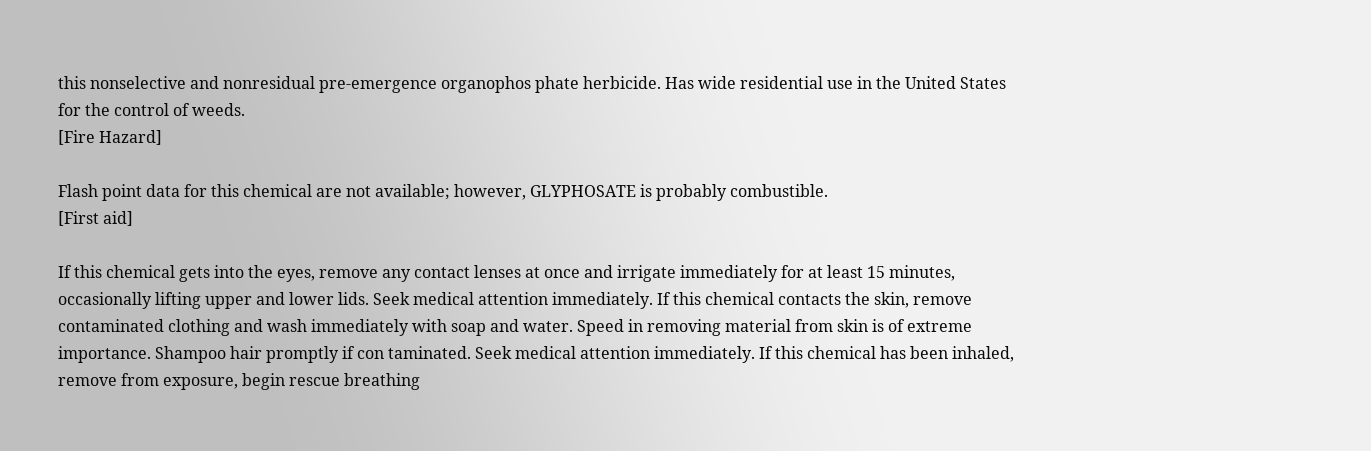this nonselective and nonresidual pre-emergence organophos phate herbicide. Has wide residential use in the United States for the control of weeds.
[Fire Hazard]

Flash point data for this chemical are not available; however, GLYPHOSATE is probably combustible.
[First aid]

If this chemical gets into the eyes, remove any contact lenses at once and irrigate immediately for at least 15 minutes, occasionally lifting upper and lower lids. Seek medical attention immediately. If this chemical contacts the skin, remove contaminated clothing and wash immediately with soap and water. Speed in removing material from skin is of extreme importance. Shampoo hair promptly if con taminated. Seek medical attention immediately. If this chemical has been inhaled, remove from exposure, begin rescue breathing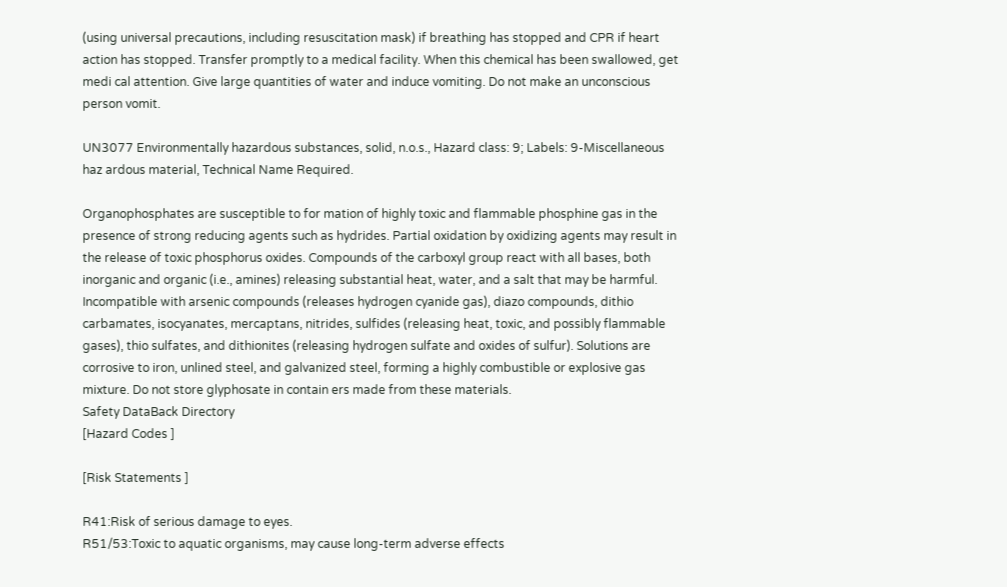(using universal precautions, including resuscitation mask) if breathing has stopped and CPR if heart action has stopped. Transfer promptly to a medical facility. When this chemical has been swallowed, get medi cal attention. Give large quantities of water and induce vomiting. Do not make an unconscious person vomit.

UN3077 Environmentally hazardous substances, solid, n.o.s., Hazard class: 9; Labels: 9-Miscellaneous haz ardous material, Technical Name Required.

Organophosphates are susceptible to for mation of highly toxic and flammable phosphine gas in the presence of strong reducing agents such as hydrides. Partial oxidation by oxidizing agents may result in the release of toxic phosphorus oxides. Compounds of the carboxyl group react with all bases, both inorganic and organic (i.e., amines) releasing substantial heat, water, and a salt that may be harmful. Incompatible with arsenic compounds (releases hydrogen cyanide gas), diazo compounds, dithio carbamates, isocyanates, mercaptans, nitrides, sulfides (releasing heat, toxic, and possibly flammable gases), thio sulfates, and dithionites (releasing hydrogen sulfate and oxides of sulfur). Solutions are corrosive to iron, unlined steel, and galvanized steel, forming a highly combustible or explosive gas mixture. Do not store glyphosate in contain ers made from these materials.
Safety DataBack Directory
[Hazard Codes ]

[Risk Statements ]

R41:Risk of serious damage to eyes.
R51/53:Toxic to aquatic organisms, may cause long-term adverse effects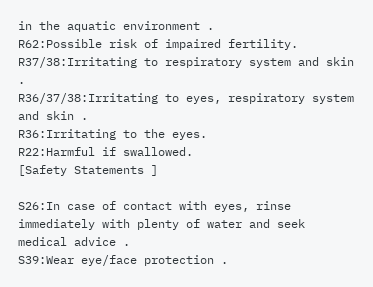in the aquatic environment .
R62:Possible risk of impaired fertility.
R37/38:Irritating to respiratory system and skin .
R36/37/38:Irritating to eyes, respiratory system and skin .
R36:Irritating to the eyes.
R22:Harmful if swallowed.
[Safety Statements ]

S26:In case of contact with eyes, rinse immediately with plenty of water and seek medical advice .
S39:Wear eye/face protection .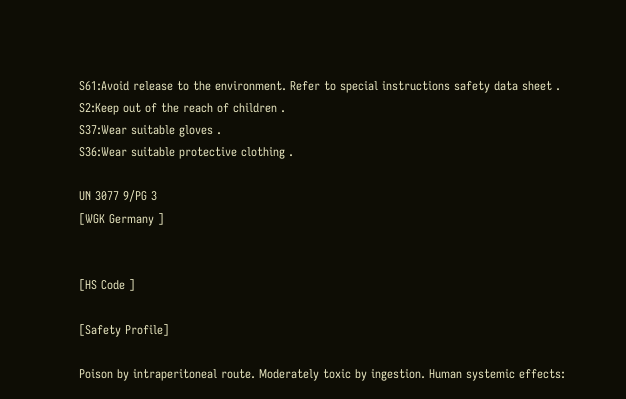S61:Avoid release to the environment. Refer to special instructions safety data sheet .
S2:Keep out of the reach of children .
S37:Wear suitable gloves .
S36:Wear suitable protective clothing .

UN 3077 9/PG 3
[WGK Germany ]


[HS Code ]

[Safety Profile]

Poison by intraperitoneal route. Moderately toxic by ingestion. Human systemic effects: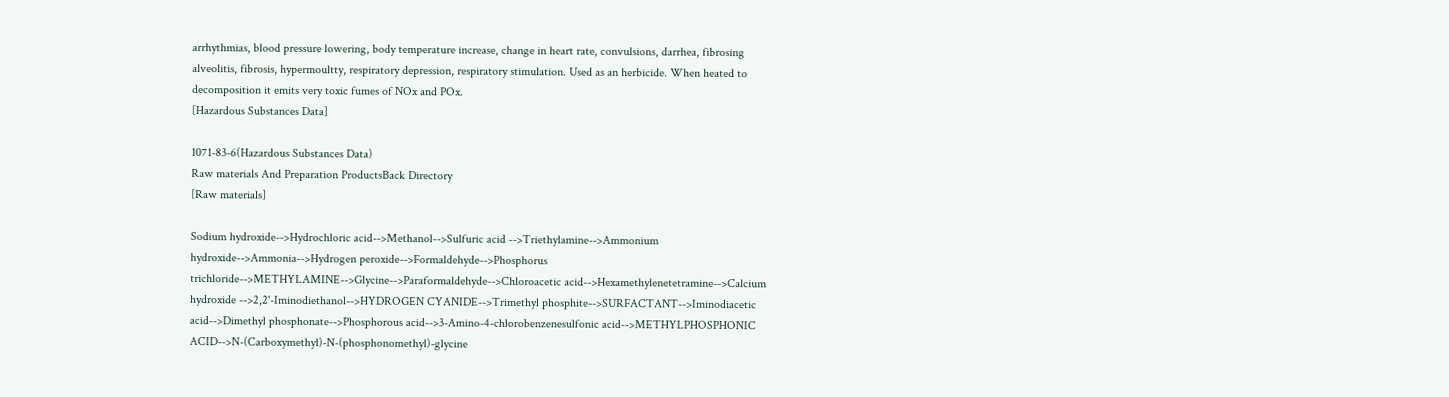arrhythmias, blood pressure lowering, body temperature increase, change in heart rate, convulsions, darrhea, fibrosing alveolitis, fibrosis, hypermoultty, respiratory depression, respiratory stimulation. Used as an herbicide. When heated to decomposition it emits very toxic fumes of NOx and POx.
[Hazardous Substances Data]

1071-83-6(Hazardous Substances Data)
Raw materials And Preparation ProductsBack Directory
[Raw materials]

Sodium hydroxide-->Hydrochloric acid-->Methanol-->Sulfuric acid -->Triethylamine-->Ammonium hydroxide-->Ammonia-->Hydrogen peroxide-->Formaldehyde-->Phosphorus trichloride-->METHYLAMINE-->Glycine-->Paraformaldehyde-->Chloroacetic acid-->Hexamethylenetetramine-->Calcium hydroxide -->2,2'-Iminodiethanol-->HYDROGEN CYANIDE-->Trimethyl phosphite-->SURFACTANT-->Iminodiacetic acid-->Dimethyl phosphonate-->Phosphorous acid-->3-Amino-4-chlorobenzenesulfonic acid-->METHYLPHOSPHONIC ACID-->N-(Carboxymethyl)-N-(phosphonomethyl)-glycine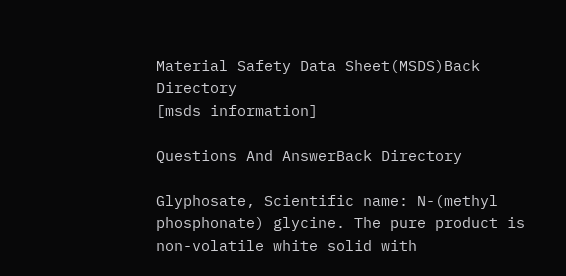Material Safety Data Sheet(MSDS)Back Directory
[msds information]

Questions And AnswerBack Directory

Glyphosate, Scientific name: N-(methyl phosphonate) glycine. The pure product is non-volatile white solid with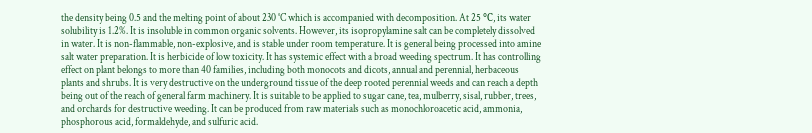the density being 0.5 and the melting point of about 230 °C which is accompanied with decomposition. At 25 ℃, its water solubility is 1.2%. It is insoluble in common organic solvents. However, its isopropylamine salt can be completely dissolved in water. It is non-flammable, non-explosive, and is stable under room temperature. It is general being processed into amine salt water preparation. It is herbicide of low toxicity. It has systemic effect with a broad weeding spectrum. It has controlling effect on plant belongs to more than 40 families, including both monocots and dicots, annual and perennial, herbaceous plants and shrubs. It is very destructive on the underground tissue of the deep rooted perennial weeds and can reach a depth being out of the reach of general farm machinery. It is suitable to be applied to sugar cane, tea, mulberry, sisal, rubber, trees, and orchards for destructive weeding. It can be produced from raw materials such as monochloroacetic acid, ammonia, phosphorous acid, formaldehyde, and sulfuric acid.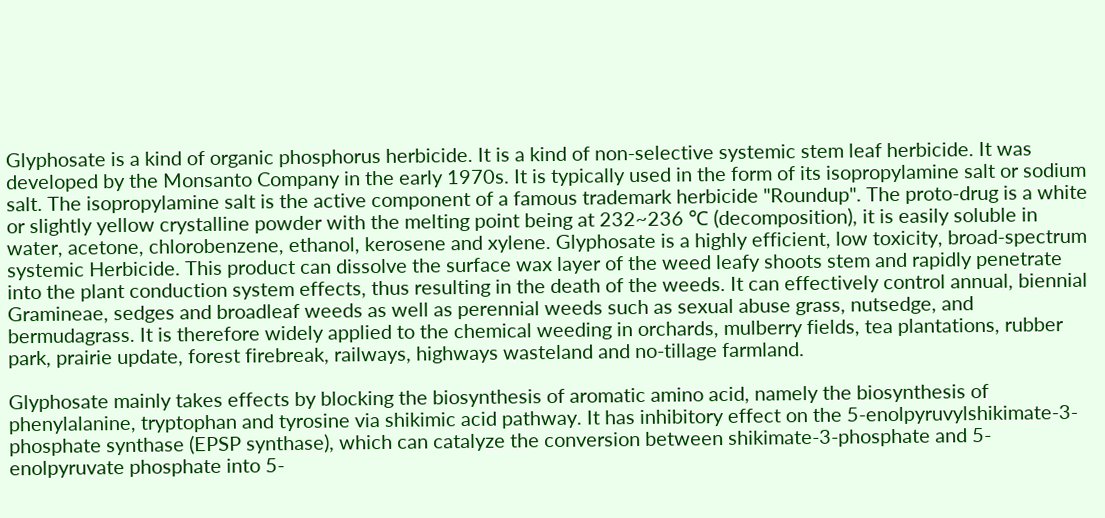Glyphosate is a kind of organic phosphorus herbicide. It is a kind of non-selective systemic stem leaf herbicide. It was developed by the Monsanto Company in the early 1970s. It is typically used in the form of its isopropylamine salt or sodium salt. The isopropylamine salt is the active component of a famous trademark herbicide "Roundup". The proto-drug is a white or slightly yellow crystalline powder with the melting point being at 232~236 ℃ (decomposition), it is easily soluble in water, acetone, chlorobenzene, ethanol, kerosene and xylene. Glyphosate is a highly efficient, low toxicity, broad-spectrum systemic Herbicide. This product can dissolve the surface wax layer of the weed leafy shoots stem and rapidly penetrate into the plant conduction system effects, thus resulting in the death of the weeds. It can effectively control annual, biennial Gramineae, sedges and broadleaf weeds as well as perennial weeds such as sexual abuse grass, nutsedge, and bermudagrass. It is therefore widely applied to the chemical weeding in orchards, mulberry fields, tea plantations, rubber park, prairie update, forest firebreak, railways, highways wasteland and no-tillage farmland.

Glyphosate mainly takes effects by blocking the biosynthesis of aromatic amino acid, namely the biosynthesis of phenylalanine, tryptophan and tyrosine via shikimic acid pathway. It has inhibitory effect on the 5-enolpyruvylshikimate-3-phosphate synthase (EPSP synthase), which can catalyze the conversion between shikimate-3-phosphate and 5-enolpyruvate phosphate into 5-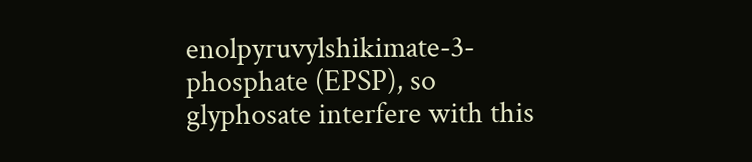enolpyruvylshikimate-3-phosphate (EPSP), so glyphosate interfere with this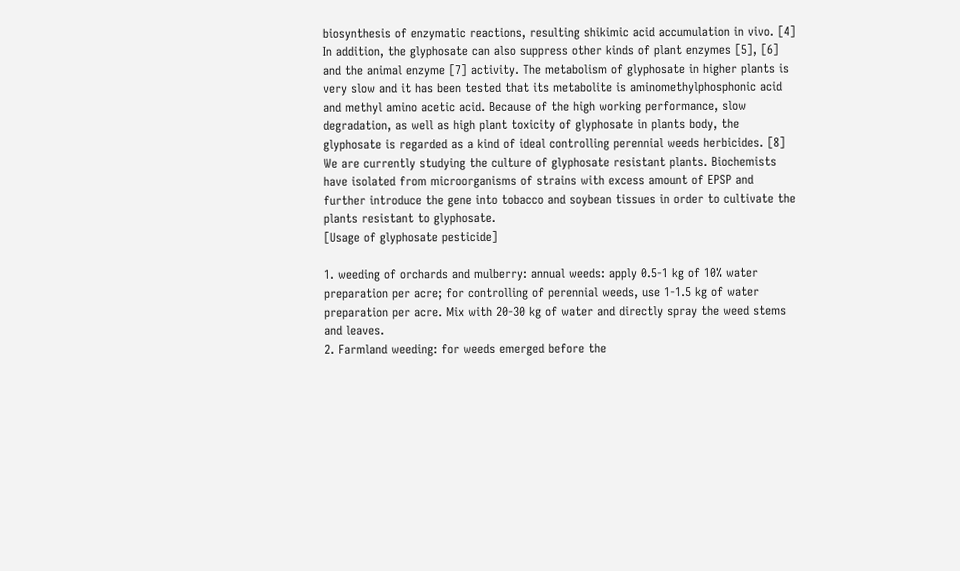biosynthesis of enzymatic reactions, resulting shikimic acid accumulation in vivo. [4] In addition, the glyphosate can also suppress other kinds of plant enzymes [5], [6] and the animal enzyme [7] activity. The metabolism of glyphosate in higher plants is very slow and it has been tested that its metabolite is aminomethylphosphonic acid and methyl amino acetic acid. Because of the high working performance, slow degradation, as well as high plant toxicity of glyphosate in plants body, the glyphosate is regarded as a kind of ideal controlling perennial weeds herbicides. [8] We are currently studying the culture of glyphosate resistant plants. Biochemists have isolated from microorganisms of strains with excess amount of EPSP and further introduce the gene into tobacco and soybean tissues in order to cultivate the plants resistant to glyphosate.
[Usage of glyphosate pesticide]

1. weeding of orchards and mulberry: annual weeds: apply 0.5-1 kg of 10% water preparation per acre; for controlling of perennial weeds, use 1-1.5 kg of water preparation per acre. Mix with 20-30 kg of water and directly spray the weed stems and leaves.
2. Farmland weeding: for weeds emerged before the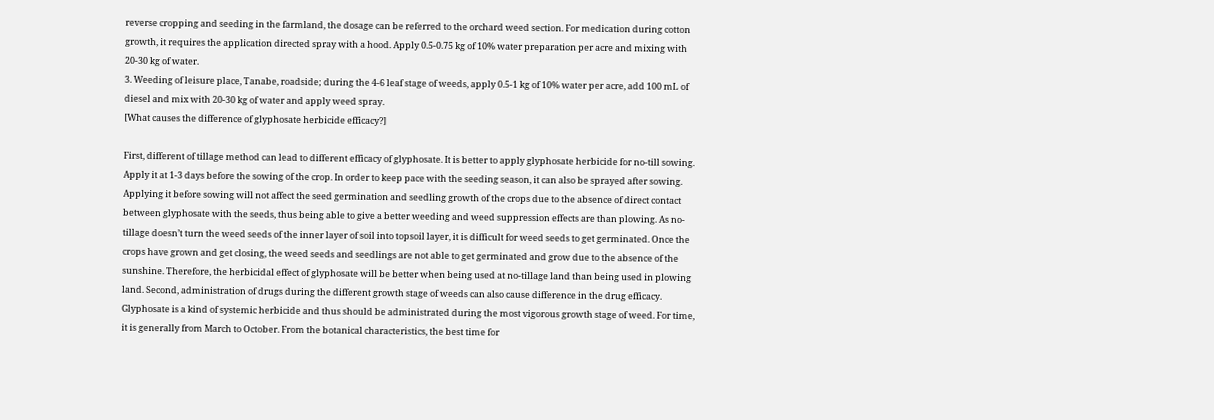reverse cropping and seeding in the farmland, the dosage can be referred to the orchard weed section. For medication during cotton growth, it requires the application directed spray with a hood. Apply 0.5-0.75 kg of 10% water preparation per acre and mixing with 20-30 kg of water.
3. Weeding of leisure place, Tanabe, roadside; during the 4-6 leaf stage of weeds, apply 0.5-1 kg of 10% water per acre, add 100 mL of diesel and mix with 20-30 kg of water and apply weed spray.
[What causes the difference of glyphosate herbicide efficacy?]

First, different of tillage method can lead to different efficacy of glyphosate. It is better to apply glyphosate herbicide for no-till sowing. Apply it at 1-3 days before the sowing of the crop. In order to keep pace with the seeding season, it can also be sprayed after sowing. Applying it before sowing will not affect the seed germination and seedling growth of the crops due to the absence of direct contact between glyphosate with the seeds, thus being able to give a better weeding and weed suppression effects are than plowing. As no-tillage doesn’t turn the weed seeds of the inner layer of soil into topsoil layer, it is difficult for weed seeds to get germinated. Once the crops have grown and get closing, the weed seeds and seedlings are not able to get germinated and grow due to the absence of the sunshine. Therefore, the herbicidal effect of glyphosate will be better when being used at no-tillage land than being used in plowing land. Second, administration of drugs during the different growth stage of weeds can also cause difference in the drug efficacy. Glyphosate is a kind of systemic herbicide and thus should be administrated during the most vigorous growth stage of weed. For time, it is generally from March to October. From the botanical characteristics, the best time for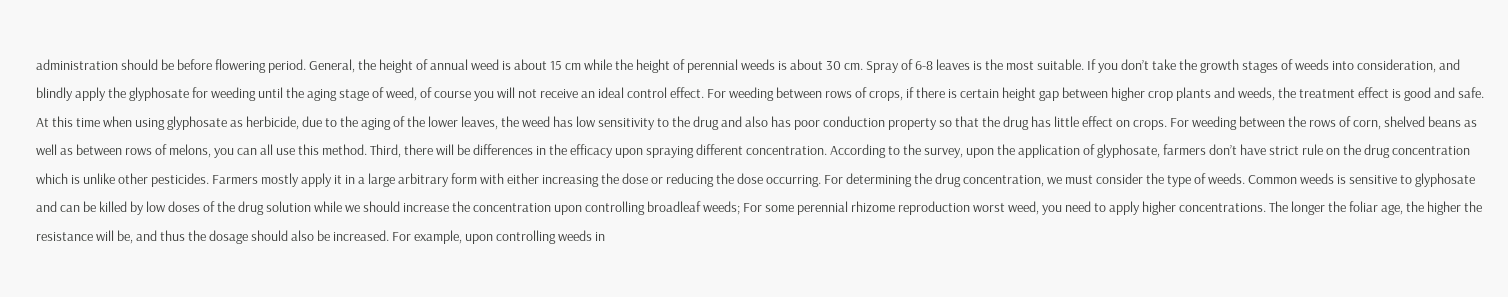administration should be before flowering period. General, the height of annual weed is about 15 cm while the height of perennial weeds is about 30 cm. Spray of 6-8 leaves is the most suitable. If you don’t take the growth stages of weeds into consideration, and blindly apply the glyphosate for weeding until the aging stage of weed, of course you will not receive an ideal control effect. For weeding between rows of crops, if there is certain height gap between higher crop plants and weeds, the treatment effect is good and safe. At this time when using glyphosate as herbicide, due to the aging of the lower leaves, the weed has low sensitivity to the drug and also has poor conduction property so that the drug has little effect on crops. For weeding between the rows of corn, shelved beans as well as between rows of melons, you can all use this method. Third, there will be differences in the efficacy upon spraying different concentration. According to the survey, upon the application of glyphosate, farmers don’t have strict rule on the drug concentration which is unlike other pesticides. Farmers mostly apply it in a large arbitrary form with either increasing the dose or reducing the dose occurring. For determining the drug concentration, we must consider the type of weeds. Common weeds is sensitive to glyphosate and can be killed by low doses of the drug solution while we should increase the concentration upon controlling broadleaf weeds; For some perennial rhizome reproduction worst weed, you need to apply higher concentrations. The longer the foliar age, the higher the resistance will be, and thus the dosage should also be increased. For example, upon controlling weeds in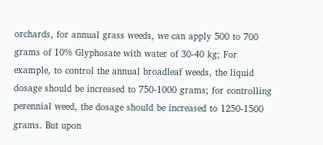orchards, for annual grass weeds, we can apply 500 to 700 grams of 10% Glyphosate with water of 30-40 kg; For example, to control the annual broadleaf weeds, the liquid dosage should be increased to 750-1000 grams; for controlling perennial weed, the dosage should be increased to 1250-1500 grams. But upon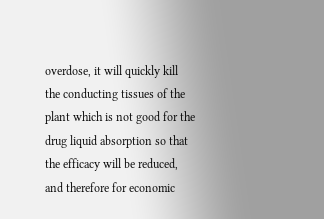overdose, it will quickly kill the conducting tissues of the plant which is not good for the drug liquid absorption so that the efficacy will be reduced, and therefore for economic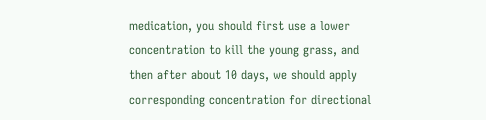medication, you should first use a lower concentration to kill the young grass, and then after about 10 days, we should apply corresponding concentration for directional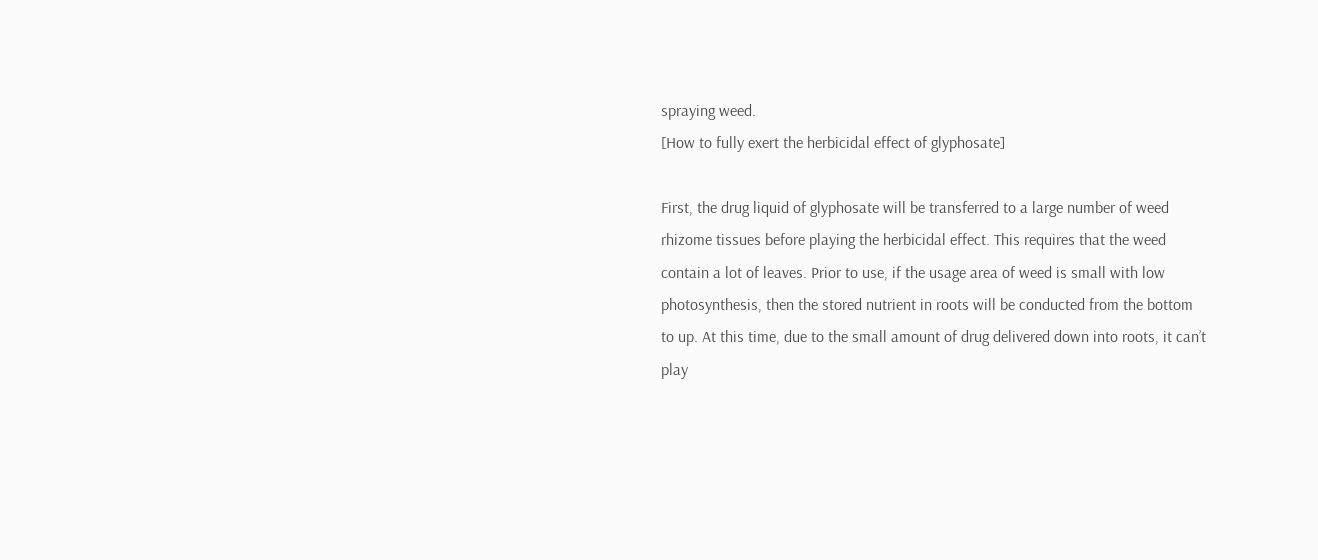spraying weed.
[How to fully exert the herbicidal effect of glyphosate]

First, the drug liquid of glyphosate will be transferred to a large number of weed rhizome tissues before playing the herbicidal effect. This requires that the weed contain a lot of leaves. Prior to use, if the usage area of weed is small with low photosynthesis, then the stored nutrient in roots will be conducted from the bottom to up. At this time, due to the small amount of drug delivered down into roots, it can’t play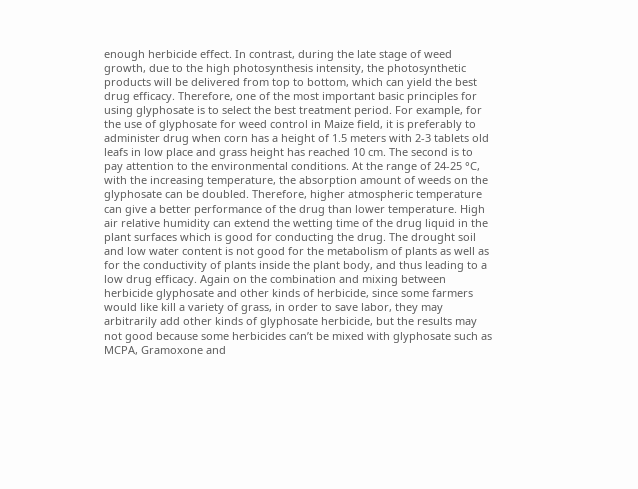enough herbicide effect. In contrast, during the late stage of weed growth, due to the high photosynthesis intensity, the photosynthetic products will be delivered from top to bottom, which can yield the best drug efficacy. Therefore, one of the most important basic principles for using glyphosate is to select the best treatment period. For example, for the use of glyphosate for weed control in Maize field, it is preferably to administer drug when corn has a height of 1.5 meters with 2-3 tablets old leafs in low place and grass height has reached 10 cm. The second is to pay attention to the environmental conditions. At the range of 24-25 °C, with the increasing temperature, the absorption amount of weeds on the glyphosate can be doubled. Therefore, higher atmospheric temperature can give a better performance of the drug than lower temperature. High air relative humidity can extend the wetting time of the drug liquid in the plant surfaces which is good for conducting the drug. The drought soil and low water content is not good for the metabolism of plants as well as for the conductivity of plants inside the plant body, and thus leading to a low drug efficacy. Again on the combination and mixing between herbicide glyphosate and other kinds of herbicide, since some farmers would like kill a variety of grass, in order to save labor, they may arbitrarily add other kinds of glyphosate herbicide, but the results may not good because some herbicides can’t be mixed with glyphosate such as MCPA, Gramoxone and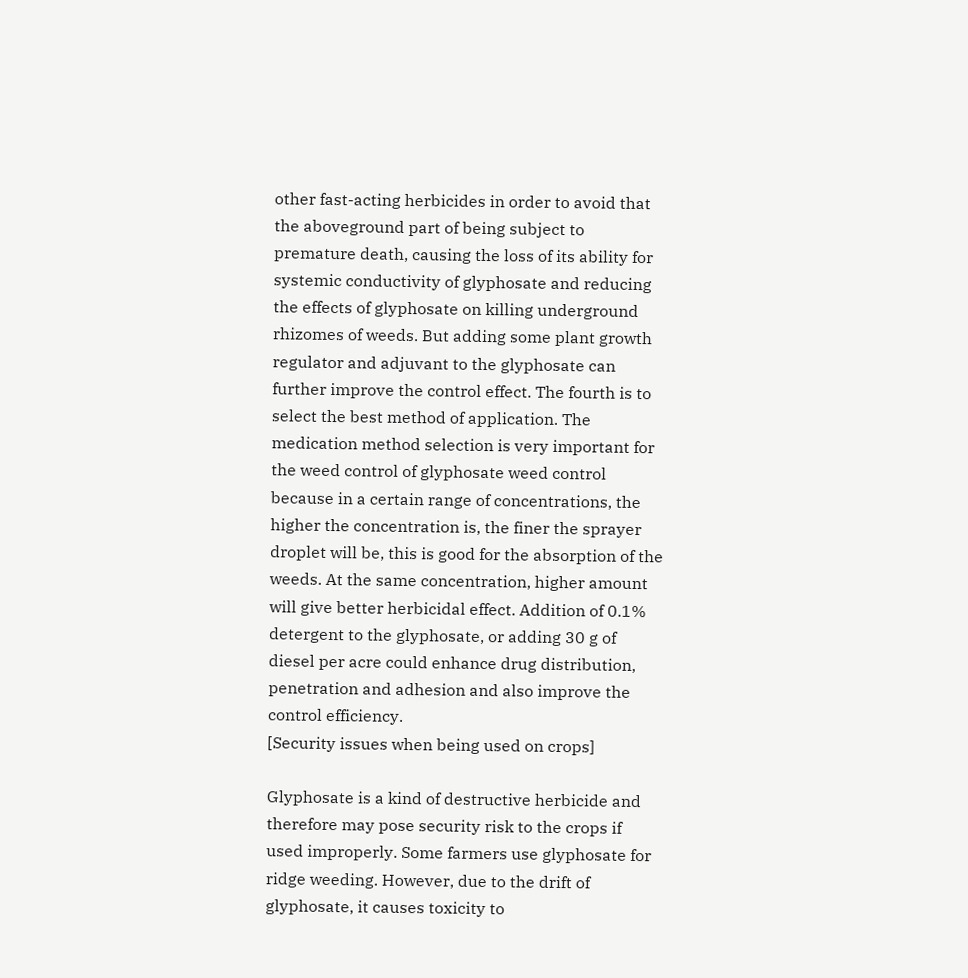other fast-acting herbicides in order to avoid that the aboveground part of being subject to premature death, causing the loss of its ability for systemic conductivity of glyphosate and reducing the effects of glyphosate on killing underground rhizomes of weeds. But adding some plant growth regulator and adjuvant to the glyphosate can further improve the control effect. The fourth is to select the best method of application. The medication method selection is very important for the weed control of glyphosate weed control because in a certain range of concentrations, the higher the concentration is, the finer the sprayer droplet will be, this is good for the absorption of the weeds. At the same concentration, higher amount will give better herbicidal effect. Addition of 0.1% detergent to the glyphosate, or adding 30 g of diesel per acre could enhance drug distribution, penetration and adhesion and also improve the control efficiency.
[Security issues when being used on crops]

Glyphosate is a kind of destructive herbicide and therefore may pose security risk to the crops if used improperly. Some farmers use glyphosate for ridge weeding. However, due to the drift of glyphosate, it causes toxicity to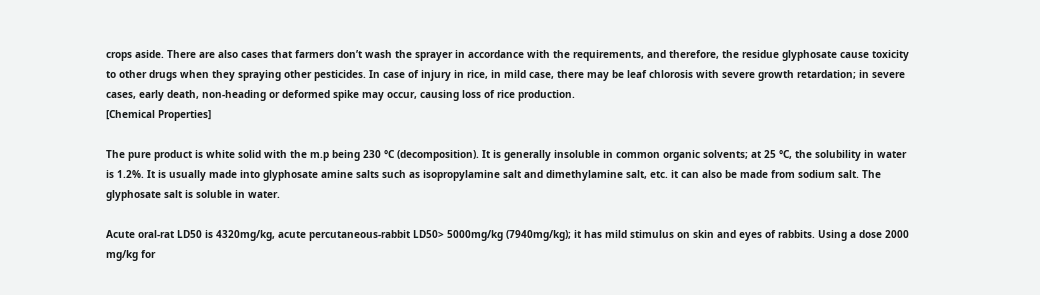crops aside. There are also cases that farmers don’t wash the sprayer in accordance with the requirements, and therefore, the residue glyphosate cause toxicity to other drugs when they spraying other pesticides. In case of injury in rice, in mild case, there may be leaf chlorosis with severe growth retardation; in severe cases, early death, non-heading or deformed spike may occur, causing loss of rice production.
[Chemical Properties]

The pure product is white solid with the m.p being 230 °C (decomposition). It is generally insoluble in common organic solvents; at 25 °C, the solubility in water is 1.2%. It is usually made into glyphosate amine salts such as isopropylamine salt and dimethylamine salt, etc. it can also be made from sodium salt. The glyphosate salt is soluble in water.

Acute oral-rat LD50 is 4320mg/kg, acute percutaneous-rabbit LD50> 5000mg/kg (7940mg/kg); it has mild stimulus on skin and eyes of rabbits. Using a dose 2000 mg/kg for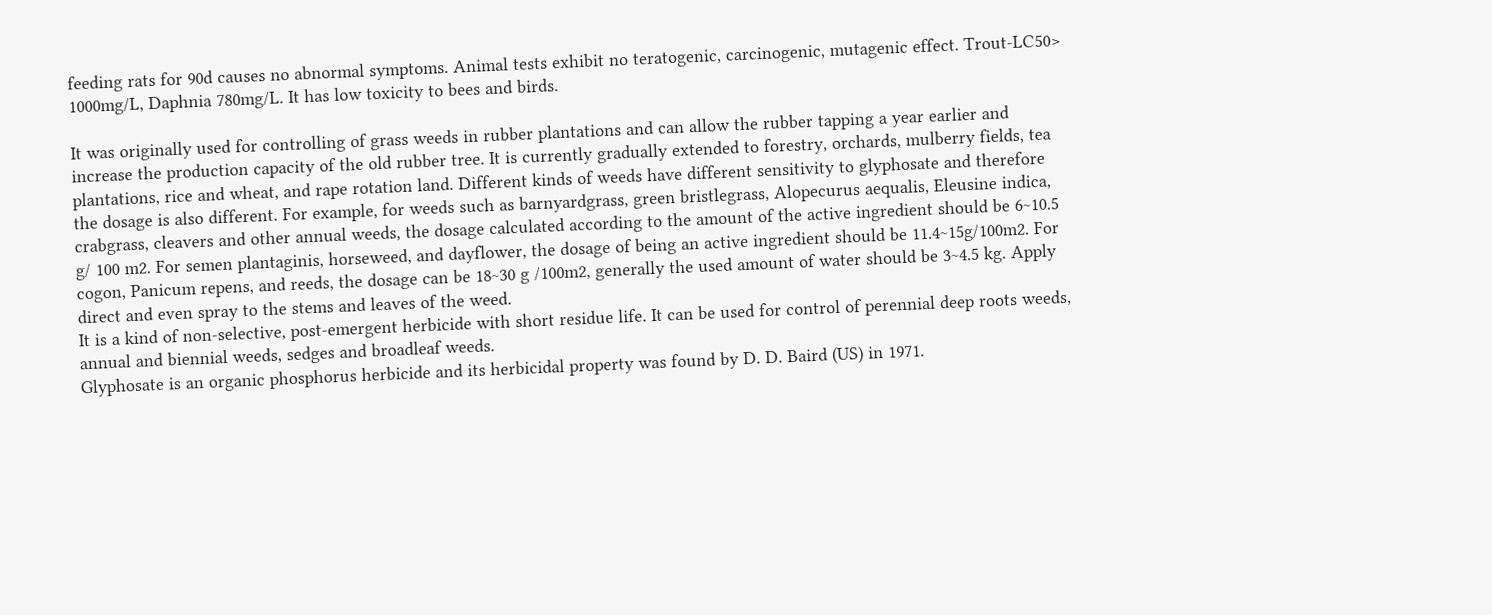feeding rats for 90d causes no abnormal symptoms. Animal tests exhibit no teratogenic, carcinogenic, mutagenic effect. Trout-LC50> 1000mg/L, Daphnia 780mg/L. It has low toxicity to bees and birds.

It was originally used for controlling of grass weeds in rubber plantations and can allow the rubber tapping a year earlier and increase the production capacity of the old rubber tree. It is currently gradually extended to forestry, orchards, mulberry fields, tea plantations, rice and wheat, and rape rotation land. Different kinds of weeds have different sensitivity to glyphosate and therefore the dosage is also different. For example, for weeds such as barnyardgrass, green bristlegrass, Alopecurus aequalis, Eleusine indica, crabgrass, cleavers and other annual weeds, the dosage calculated according to the amount of the active ingredient should be 6~10.5 g/ 100 m2. For semen plantaginis, horseweed, and dayflower, the dosage of being an active ingredient should be 11.4~15g/100m2. For cogon, Panicum repens, and reeds, the dosage can be 18~30 g /100m2, generally the used amount of water should be 3~4.5 kg. Apply direct and even spray to the stems and leaves of the weed.
It is a kind of non-selective, post-emergent herbicide with short residue life. It can be used for control of perennial deep roots weeds, annual and biennial weeds, sedges and broadleaf weeds.
Glyphosate is an organic phosphorus herbicide and its herbicidal property was found by D. D. Baird (US) in 1971.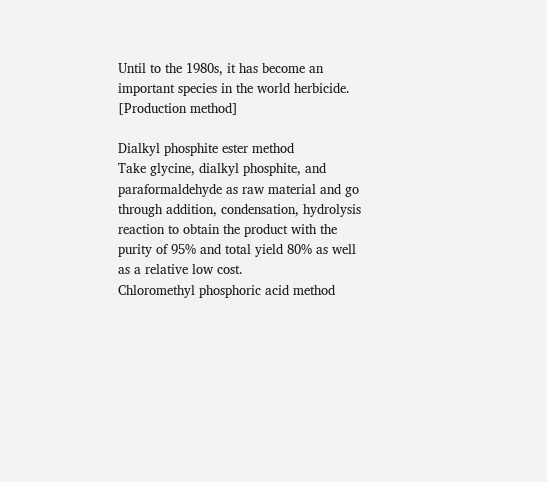Until to the 1980s, it has become an important species in the world herbicide.
[Production method]

Dialkyl phosphite ester method
Take glycine, dialkyl phosphite, and paraformaldehyde as raw material and go through addition, condensation, hydrolysis reaction to obtain the product with the purity of 95% and total yield 80% as well as a relative low cost.
Chloromethyl phosphoric acid method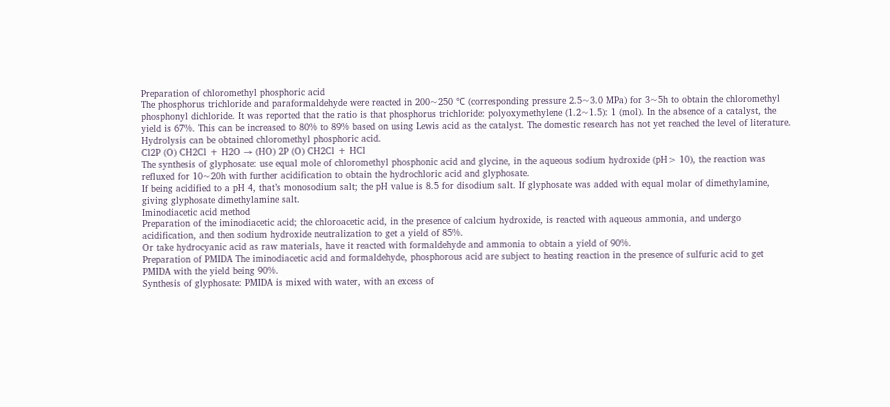Preparation of chloromethyl phosphoric acid
The phosphorus trichloride and paraformaldehyde were reacted in 200~250 ℃ (corresponding pressure 2.5~3.0 MPa) for 3~5h to obtain the chloromethyl phosphonyl dichloride. It was reported that the ratio is that phosphorus trichloride: polyoxymethylene (1.2~1.5): 1 (mol). In the absence of a catalyst, the yield is 67%. This can be increased to 80% to 89% based on using Lewis acid as the catalyst. The domestic research has not yet reached the level of literature.
Hydrolysis can be obtained chloromethyl phosphoric acid.
Cl2P (O) CH2Cl + H2O → (HO) 2P (O) CH2Cl + HCl
The synthesis of glyphosate: use equal mole of chloromethyl phosphonic acid and glycine, in the aqueous sodium hydroxide (pH> 10), the reaction was refluxed for 10~20h with further acidification to obtain the hydrochloric acid and glyphosate.
If being acidified to a pH 4, that’s monosodium salt; the pH value is 8.5 for disodium salt. If glyphosate was added with equal molar of dimethylamine, giving glyphosate dimethylamine salt.
Iminodiacetic acid method
Preparation of the iminodiacetic acid; the chloroacetic acid, in the presence of calcium hydroxide, is reacted with aqueous ammonia, and undergo acidification, and then sodium hydroxide neutralization to get a yield of 85%.
Or take hydrocyanic acid as raw materials, have it reacted with formaldehyde and ammonia to obtain a yield of 90%.
Preparation of PMIDA The iminodiacetic acid and formaldehyde, phosphorous acid are subject to heating reaction in the presence of sulfuric acid to get PMIDA with the yield being 90%.
Synthesis of glyphosate: PMIDA is mixed with water, with an excess of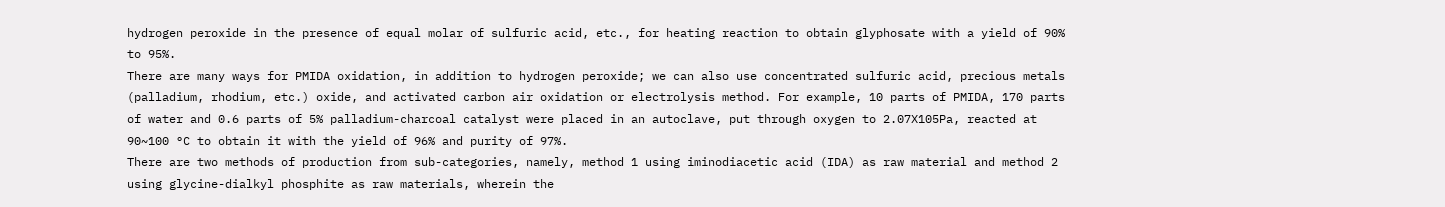hydrogen peroxide in the presence of equal molar of sulfuric acid, etc., for heating reaction to obtain glyphosate with a yield of 90% to 95%.
There are many ways for PMIDA oxidation, in addition to hydrogen peroxide; we can also use concentrated sulfuric acid, precious metals (palladium, rhodium, etc.) oxide, and activated carbon air oxidation or electrolysis method. For example, 10 parts of PMIDA, 170 parts of water and 0.6 parts of 5% palladium-charcoal catalyst were placed in an autoclave, put through oxygen to 2.07X105Pa, reacted at 90~100 °C to obtain it with the yield of 96% and purity of 97%.
There are two methods of production from sub-categories, namely, method 1 using iminodiacetic acid (IDA) as raw material and method 2 using glycine-dialkyl phosphite as raw materials, wherein the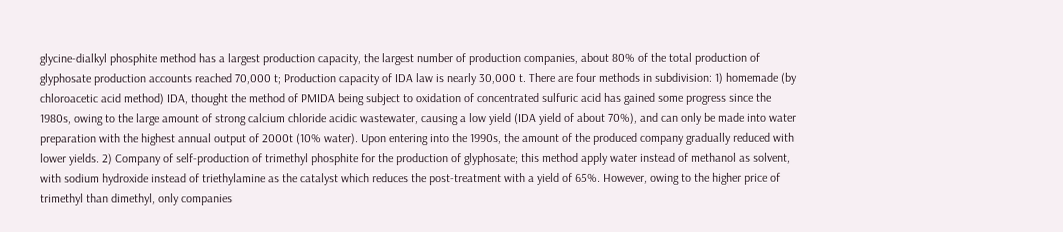glycine-dialkyl phosphite method has a largest production capacity, the largest number of production companies, about 80% of the total production of glyphosate production accounts reached 70,000 t; Production capacity of IDA law is nearly 30,000 t. There are four methods in subdivision: 1) homemade (by chloroacetic acid method) IDA, thought the method of PMIDA being subject to oxidation of concentrated sulfuric acid has gained some progress since the 1980s, owing to the large amount of strong calcium chloride acidic wastewater, causing a low yield (IDA yield of about 70%), and can only be made into water preparation with the highest annual output of 2000t (10% water). Upon entering into the 1990s, the amount of the produced company gradually reduced with lower yields. 2) Company of self-production of trimethyl phosphite for the production of glyphosate; this method apply water instead of methanol as solvent, with sodium hydroxide instead of triethylamine as the catalyst which reduces the post-treatment with a yield of 65%. However, owing to the higher price of trimethyl than dimethyl, only companies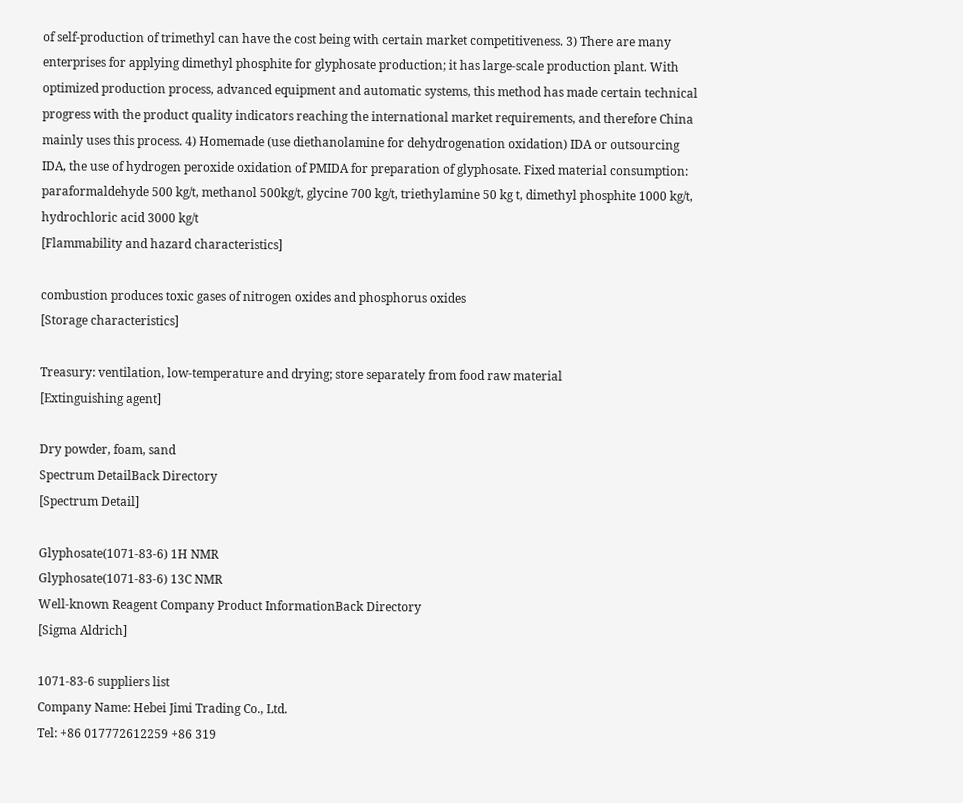of self-production of trimethyl can have the cost being with certain market competitiveness. 3) There are many enterprises for applying dimethyl phosphite for glyphosate production; it has large-scale production plant. With optimized production process, advanced equipment and automatic systems, this method has made certain technical progress with the product quality indicators reaching the international market requirements, and therefore China mainly uses this process. 4) Homemade (use diethanolamine for dehydrogenation oxidation) IDA or outsourcing IDA, the use of hydrogen peroxide oxidation of PMIDA for preparation of glyphosate. Fixed material consumption: paraformaldehyde 500 kg/t, methanol 500kg/t, glycine 700 kg/t, triethylamine 50 kg t, dimethyl phosphite 1000 kg/t, hydrochloric acid 3000 kg/t
[Flammability and hazard characteristics]

combustion produces toxic gases of nitrogen oxides and phosphorus oxides
[Storage characteristics]

Treasury: ventilation, low-temperature and drying; store separately from food raw material
[Extinguishing agent]

Dry powder, foam, sand
Spectrum DetailBack Directory
[Spectrum Detail]

Glyphosate(1071-83-6) 1H NMR
Glyphosate(1071-83-6) 13C NMR
Well-known Reagent Company Product InformationBack Directory
[Sigma Aldrich]

1071-83-6 suppliers list
Company Name: Hebei Jimi Trading Co., Ltd.
Tel: +86 017772612259 +86 319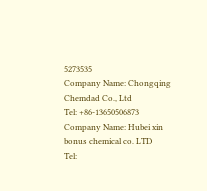5273535
Company Name: Chongqing Chemdad Co., Ltd
Tel: +86-13650506873
Company Name: Hubei xin bonus chemical co. LTD
Tel: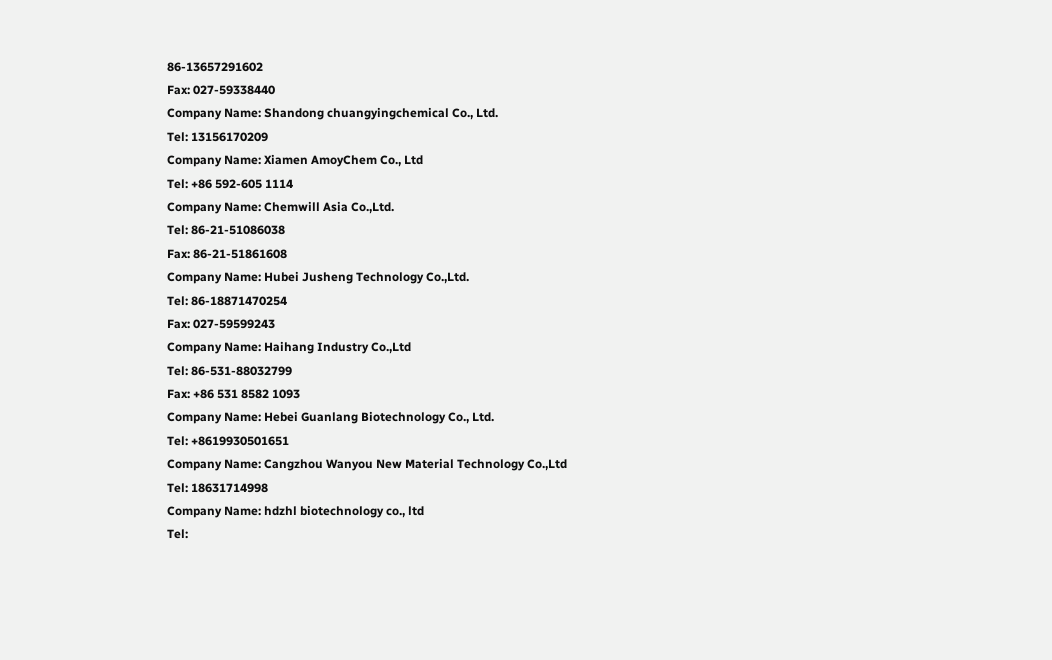86-13657291602
Fax: 027-59338440
Company Name: Shandong chuangyingchemical Co., Ltd.
Tel: 13156170209
Company Name: Xiamen AmoyChem Co., Ltd
Tel: +86 592-605 1114
Company Name: Chemwill Asia Co.,Ltd.
Tel: 86-21-51086038
Fax: 86-21-51861608
Company Name: Hubei Jusheng Technology Co.,Ltd.
Tel: 86-18871470254
Fax: 027-59599243
Company Name: Haihang Industry Co.,Ltd
Tel: 86-531-88032799
Fax: +86 531 8582 1093
Company Name: Hebei Guanlang Biotechnology Co., Ltd.
Tel: +8619930501651
Company Name: Cangzhou Wanyou New Material Technology Co.,Ltd
Tel: 18631714998
Company Name: hdzhl biotechnology co., ltd
Tel: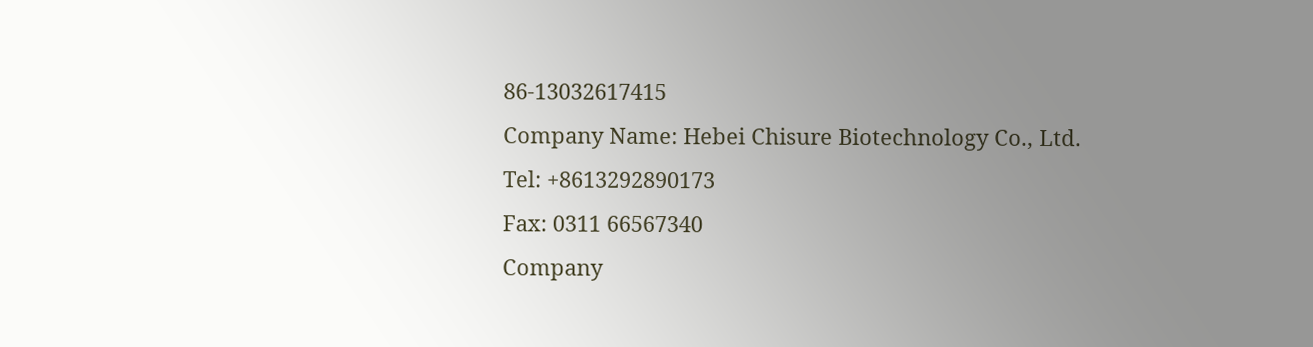86-13032617415
Company Name: Hebei Chisure Biotechnology Co., Ltd.
Tel: +8613292890173
Fax: 0311 66567340
Company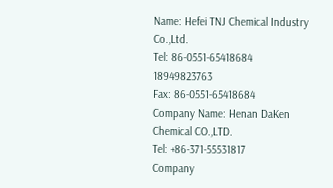Name: Hefei TNJ Chemical Industry Co.,Ltd.
Tel: 86-0551-65418684 18949823763
Fax: 86-0551-65418684
Company Name: Henan DaKen Chemical CO.,LTD.
Tel: +86-371-55531817
Company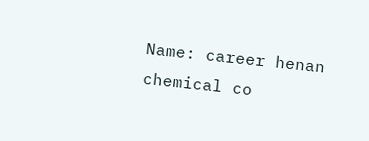Name: career henan chemical co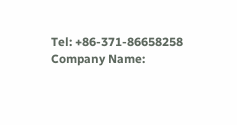Tel: +86-371-86658258
Company Name: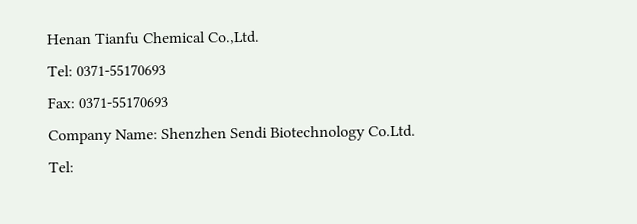Henan Tianfu Chemical Co.,Ltd.
Tel: 0371-55170693
Fax: 0371-55170693
Company Name: Shenzhen Sendi Biotechnology Co.Ltd.
Tel: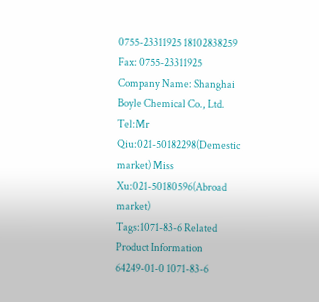0755-23311925 18102838259
Fax: 0755-23311925
Company Name: Shanghai Boyle Chemical Co., Ltd.
Tel:Mr Qiu:021-50182298(Demestic market) Miss Xu:021-50180596(Abroad market)
Tags:1071-83-6 Related Product Information
64249-01-0 1071-83-6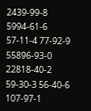2439-99-8 5994-61-6 57-11-4 77-92-9 55896-93-0 22818-40-2 59-30-3 56-40-6 107-97-1